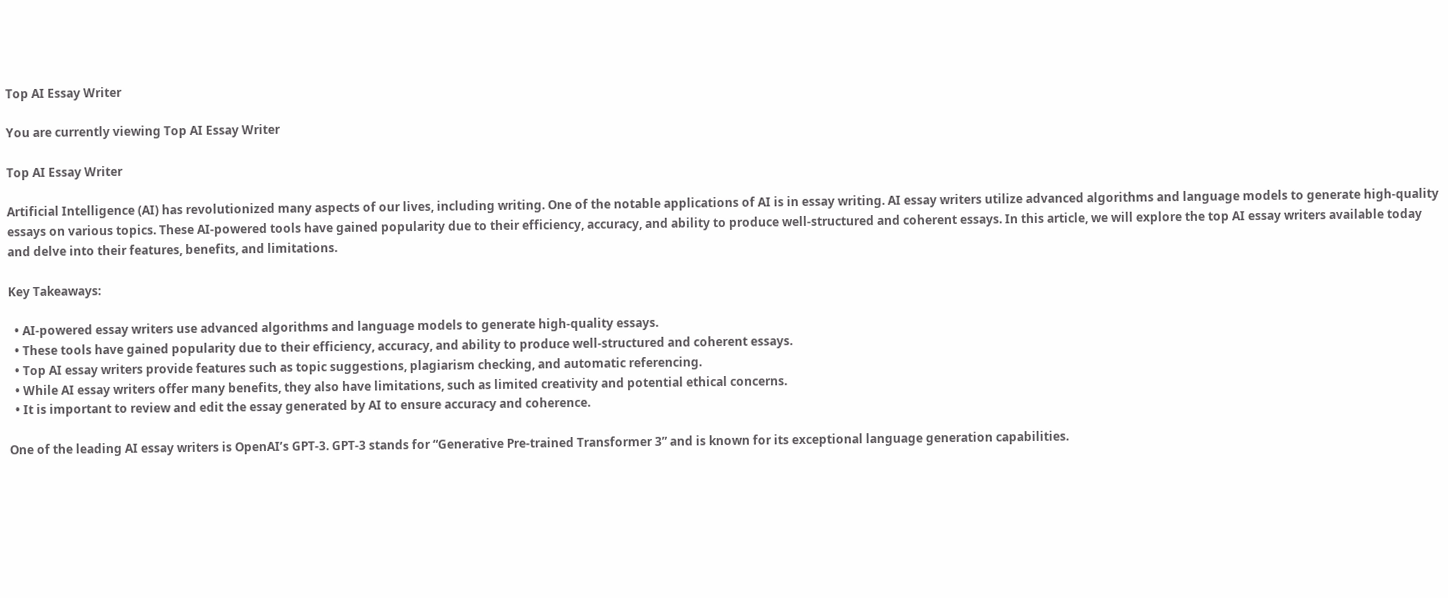Top AI Essay Writer

You are currently viewing Top AI Essay Writer

Top AI Essay Writer

Artificial Intelligence (AI) has revolutionized many aspects of our lives, including writing. One of the notable applications of AI is in essay writing. AI essay writers utilize advanced algorithms and language models to generate high-quality essays on various topics. These AI-powered tools have gained popularity due to their efficiency, accuracy, and ability to produce well-structured and coherent essays. In this article, we will explore the top AI essay writers available today and delve into their features, benefits, and limitations.

Key Takeaways:

  • AI-powered essay writers use advanced algorithms and language models to generate high-quality essays.
  • These tools have gained popularity due to their efficiency, accuracy, and ability to produce well-structured and coherent essays.
  • Top AI essay writers provide features such as topic suggestions, plagiarism checking, and automatic referencing.
  • While AI essay writers offer many benefits, they also have limitations, such as limited creativity and potential ethical concerns.
  • It is important to review and edit the essay generated by AI to ensure accuracy and coherence.

One of the leading AI essay writers is OpenAI’s GPT-3. GPT-3 stands for “Generative Pre-trained Transformer 3” and is known for its exceptional language generation capabilities.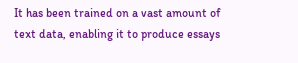It has been trained on a vast amount of text data, enabling it to produce essays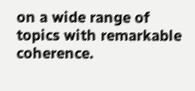on a wide range of topics with remarkable coherence.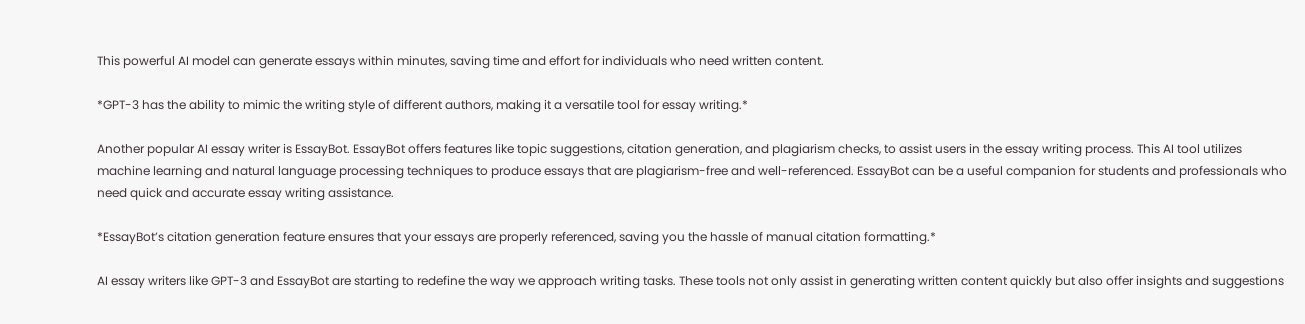This powerful AI model can generate essays within minutes, saving time and effort for individuals who need written content.

*GPT-3 has the ability to mimic the writing style of different authors, making it a versatile tool for essay writing.*

Another popular AI essay writer is EssayBot. EssayBot offers features like topic suggestions, citation generation, and plagiarism checks, to assist users in the essay writing process. This AI tool utilizes machine learning and natural language processing techniques to produce essays that are plagiarism-free and well-referenced. EssayBot can be a useful companion for students and professionals who need quick and accurate essay writing assistance.

*EssayBot’s citation generation feature ensures that your essays are properly referenced, saving you the hassle of manual citation formatting.*

AI essay writers like GPT-3 and EssayBot are starting to redefine the way we approach writing tasks. These tools not only assist in generating written content quickly but also offer insights and suggestions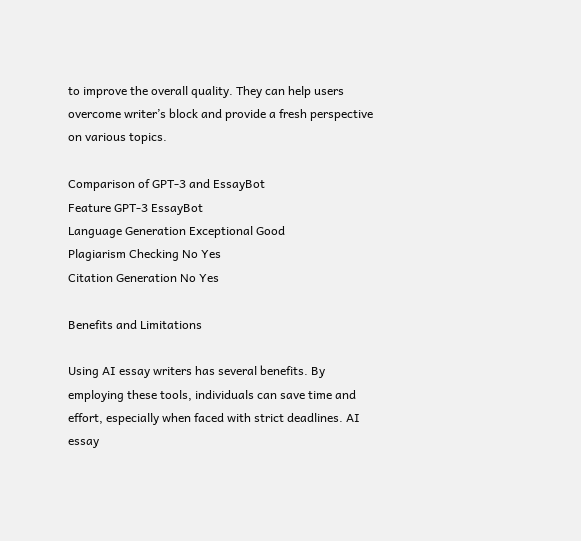to improve the overall quality. They can help users overcome writer’s block and provide a fresh perspective on various topics.

Comparison of GPT-3 and EssayBot
Feature GPT-3 EssayBot
Language Generation Exceptional Good
Plagiarism Checking No Yes
Citation Generation No Yes

Benefits and Limitations

Using AI essay writers has several benefits. By employing these tools, individuals can save time and effort, especially when faced with strict deadlines. AI essay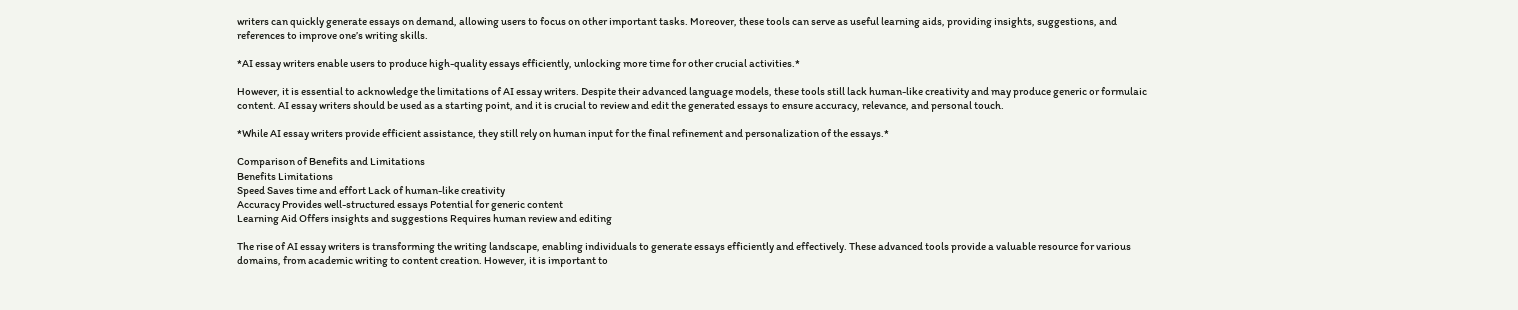writers can quickly generate essays on demand, allowing users to focus on other important tasks. Moreover, these tools can serve as useful learning aids, providing insights, suggestions, and references to improve one’s writing skills.

*AI essay writers enable users to produce high-quality essays efficiently, unlocking more time for other crucial activities.*

However, it is essential to acknowledge the limitations of AI essay writers. Despite their advanced language models, these tools still lack human-like creativity and may produce generic or formulaic content. AI essay writers should be used as a starting point, and it is crucial to review and edit the generated essays to ensure accuracy, relevance, and personal touch.

*While AI essay writers provide efficient assistance, they still rely on human input for the final refinement and personalization of the essays.*

Comparison of Benefits and Limitations
Benefits Limitations
Speed Saves time and effort Lack of human-like creativity
Accuracy Provides well-structured essays Potential for generic content
Learning Aid Offers insights and suggestions Requires human review and editing

The rise of AI essay writers is transforming the writing landscape, enabling individuals to generate essays efficiently and effectively. These advanced tools provide a valuable resource for various domains, from academic writing to content creation. However, it is important to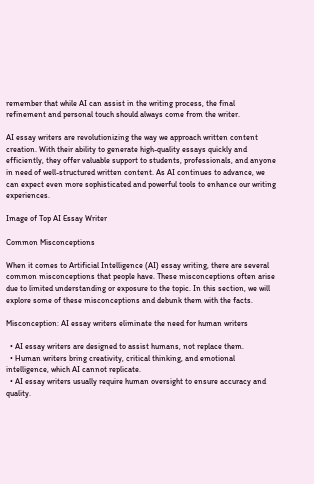remember that while AI can assist in the writing process, the final refinement and personal touch should always come from the writer.

AI essay writers are revolutionizing the way we approach written content creation. With their ability to generate high-quality essays quickly and efficiently, they offer valuable support to students, professionals, and anyone in need of well-structured written content. As AI continues to advance, we can expect even more sophisticated and powerful tools to enhance our writing experiences.

Image of Top AI Essay Writer

Common Misconceptions

When it comes to Artificial Intelligence (AI) essay writing, there are several common misconceptions that people have. These misconceptions often arise due to limited understanding or exposure to the topic. In this section, we will explore some of these misconceptions and debunk them with the facts.

Misconception: AI essay writers eliminate the need for human writers

  • AI essay writers are designed to assist humans, not replace them.
  • Human writers bring creativity, critical thinking, and emotional intelligence, which AI cannot replicate.
  • AI essay writers usually require human oversight to ensure accuracy and quality.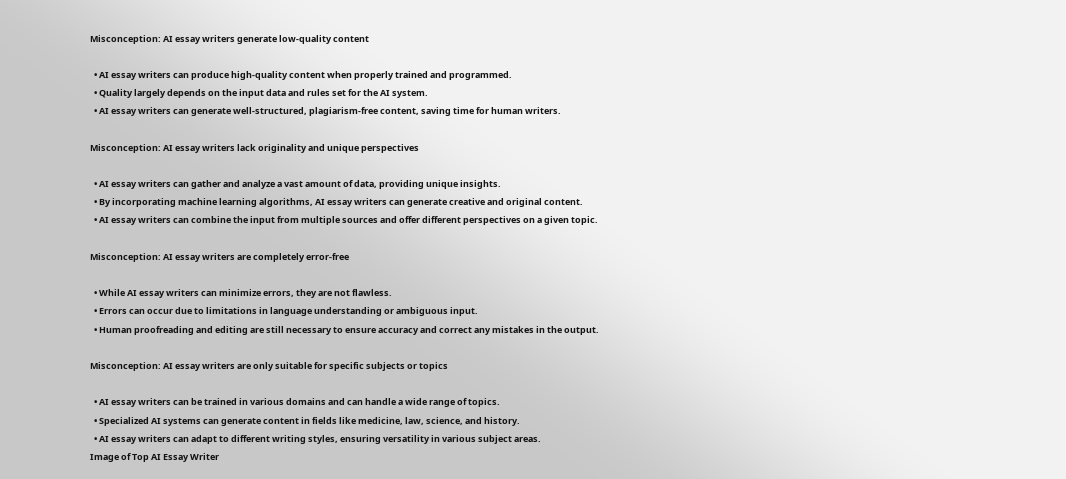Misconception: AI essay writers generate low-quality content

  • AI essay writers can produce high-quality content when properly trained and programmed.
  • Quality largely depends on the input data and rules set for the AI system.
  • AI essay writers can generate well-structured, plagiarism-free content, saving time for human writers.

Misconception: AI essay writers lack originality and unique perspectives

  • AI essay writers can gather and analyze a vast amount of data, providing unique insights.
  • By incorporating machine learning algorithms, AI essay writers can generate creative and original content.
  • AI essay writers can combine the input from multiple sources and offer different perspectives on a given topic.

Misconception: AI essay writers are completely error-free

  • While AI essay writers can minimize errors, they are not flawless.
  • Errors can occur due to limitations in language understanding or ambiguous input.
  • Human proofreading and editing are still necessary to ensure accuracy and correct any mistakes in the output.

Misconception: AI essay writers are only suitable for specific subjects or topics

  • AI essay writers can be trained in various domains and can handle a wide range of topics.
  • Specialized AI systems can generate content in fields like medicine, law, science, and history.
  • AI essay writers can adapt to different writing styles, ensuring versatility in various subject areas.
Image of Top AI Essay Writer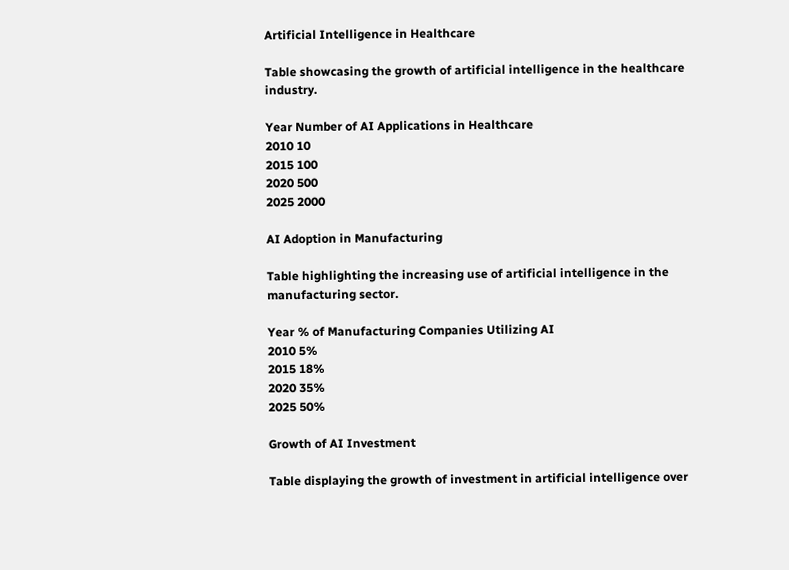Artificial Intelligence in Healthcare

Table showcasing the growth of artificial intelligence in the healthcare industry.

Year Number of AI Applications in Healthcare
2010 10
2015 100
2020 500
2025 2000

AI Adoption in Manufacturing

Table highlighting the increasing use of artificial intelligence in the manufacturing sector.

Year % of Manufacturing Companies Utilizing AI
2010 5%
2015 18%
2020 35%
2025 50%

Growth of AI Investment

Table displaying the growth of investment in artificial intelligence over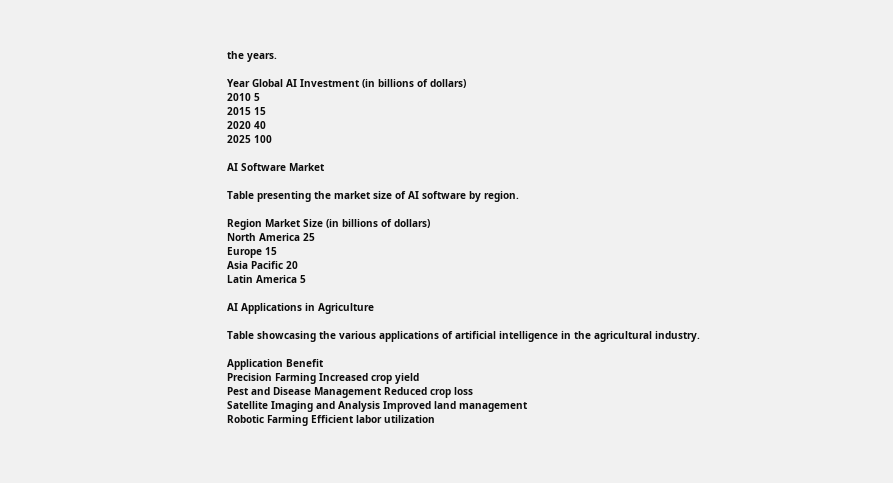the years.

Year Global AI Investment (in billions of dollars)
2010 5
2015 15
2020 40
2025 100

AI Software Market

Table presenting the market size of AI software by region.

Region Market Size (in billions of dollars)
North America 25
Europe 15
Asia Pacific 20
Latin America 5

AI Applications in Agriculture

Table showcasing the various applications of artificial intelligence in the agricultural industry.

Application Benefit
Precision Farming Increased crop yield
Pest and Disease Management Reduced crop loss
Satellite Imaging and Analysis Improved land management
Robotic Farming Efficient labor utilization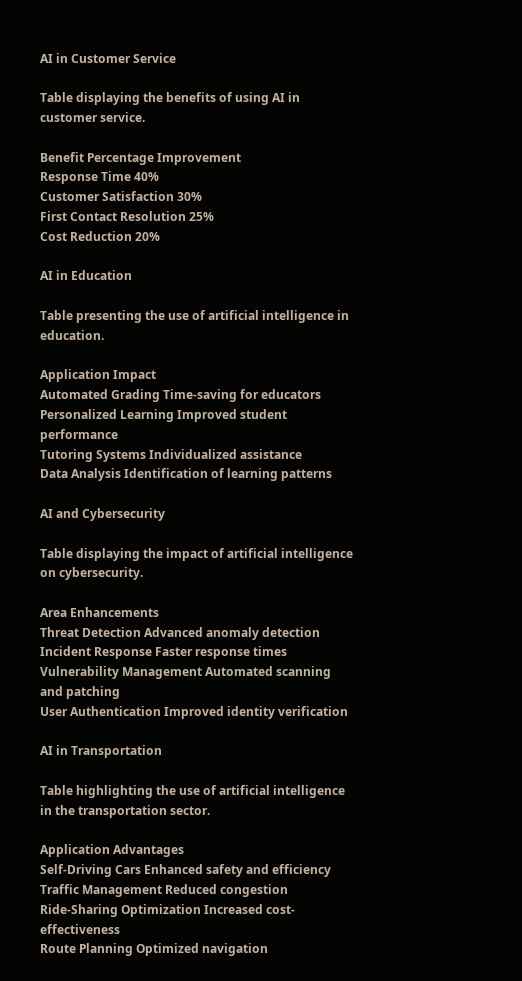AI in Customer Service

Table displaying the benefits of using AI in customer service.

Benefit Percentage Improvement
Response Time 40%
Customer Satisfaction 30%
First Contact Resolution 25%
Cost Reduction 20%

AI in Education

Table presenting the use of artificial intelligence in education.

Application Impact
Automated Grading Time-saving for educators
Personalized Learning Improved student performance
Tutoring Systems Individualized assistance
Data Analysis Identification of learning patterns

AI and Cybersecurity

Table displaying the impact of artificial intelligence on cybersecurity.

Area Enhancements
Threat Detection Advanced anomaly detection
Incident Response Faster response times
Vulnerability Management Automated scanning and patching
User Authentication Improved identity verification

AI in Transportation

Table highlighting the use of artificial intelligence in the transportation sector.

Application Advantages
Self-Driving Cars Enhanced safety and efficiency
Traffic Management Reduced congestion
Ride-Sharing Optimization Increased cost-effectiveness
Route Planning Optimized navigation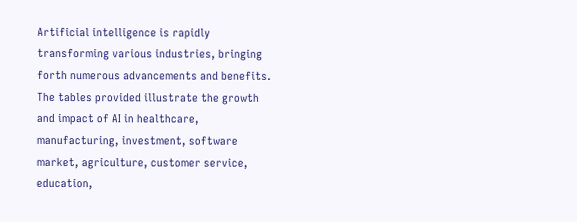Artificial intelligence is rapidly transforming various industries, bringing forth numerous advancements and benefits. The tables provided illustrate the growth and impact of AI in healthcare, manufacturing, investment, software market, agriculture, customer service, education,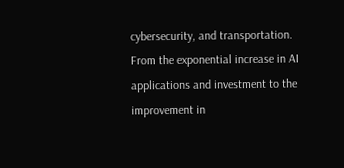cybersecurity, and transportation. From the exponential increase in AI applications and investment to the improvement in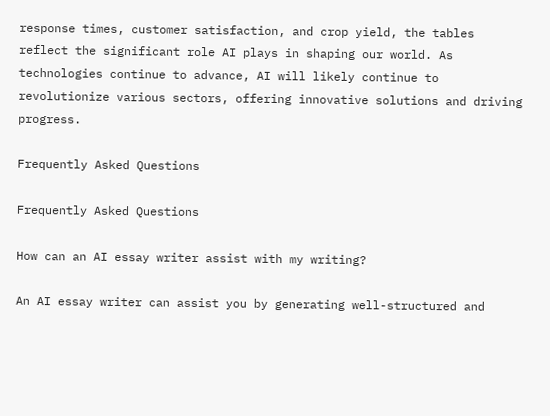response times, customer satisfaction, and crop yield, the tables reflect the significant role AI plays in shaping our world. As technologies continue to advance, AI will likely continue to revolutionize various sectors, offering innovative solutions and driving progress.

Frequently Asked Questions

Frequently Asked Questions

How can an AI essay writer assist with my writing?

An AI essay writer can assist you by generating well-structured and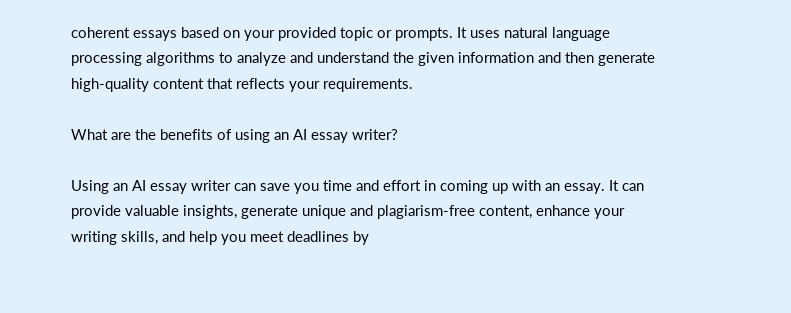coherent essays based on your provided topic or prompts. It uses natural language processing algorithms to analyze and understand the given information and then generate high-quality content that reflects your requirements.

What are the benefits of using an AI essay writer?

Using an AI essay writer can save you time and effort in coming up with an essay. It can provide valuable insights, generate unique and plagiarism-free content, enhance your writing skills, and help you meet deadlines by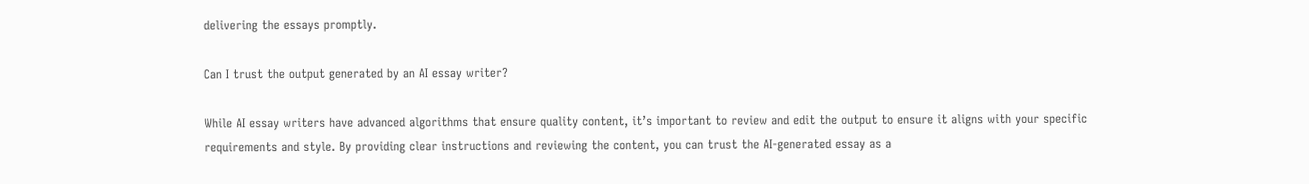delivering the essays promptly.

Can I trust the output generated by an AI essay writer?

While AI essay writers have advanced algorithms that ensure quality content, it’s important to review and edit the output to ensure it aligns with your specific requirements and style. By providing clear instructions and reviewing the content, you can trust the AI-generated essay as a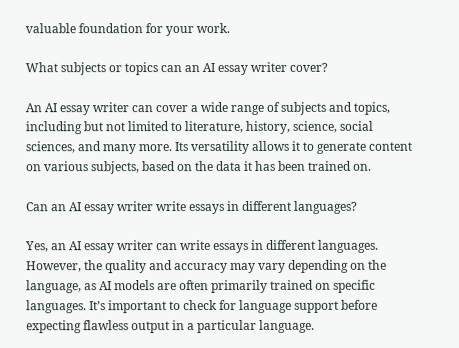valuable foundation for your work.

What subjects or topics can an AI essay writer cover?

An AI essay writer can cover a wide range of subjects and topics, including but not limited to literature, history, science, social sciences, and many more. Its versatility allows it to generate content on various subjects, based on the data it has been trained on.

Can an AI essay writer write essays in different languages?

Yes, an AI essay writer can write essays in different languages. However, the quality and accuracy may vary depending on the language, as AI models are often primarily trained on specific languages. It’s important to check for language support before expecting flawless output in a particular language.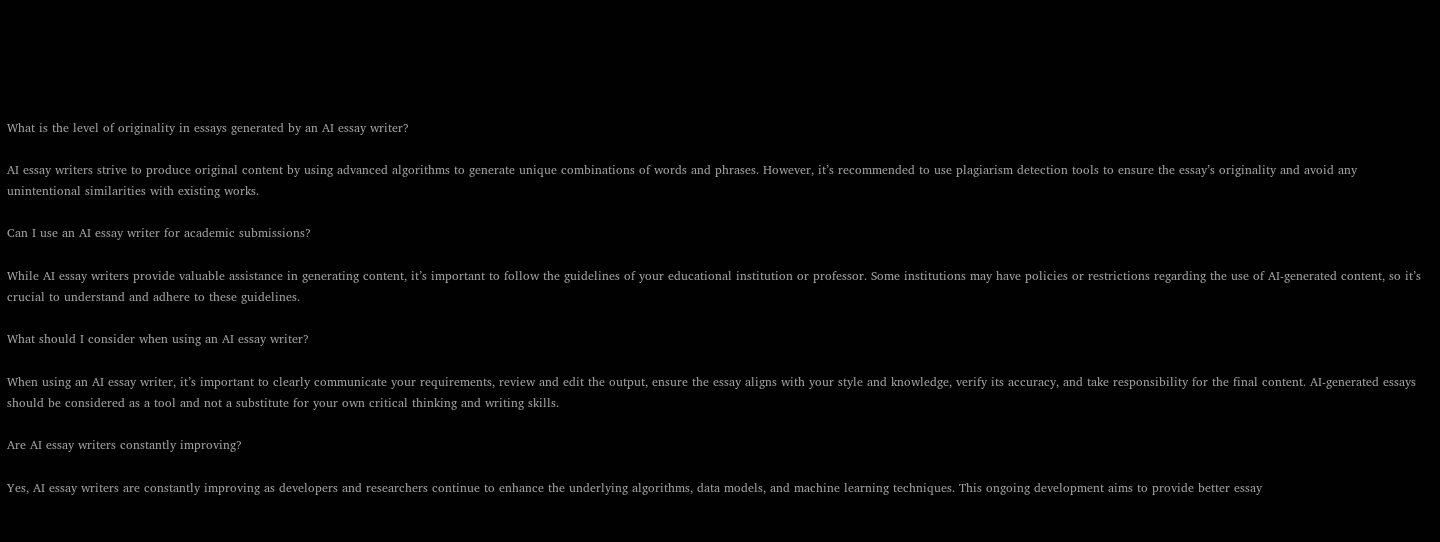What is the level of originality in essays generated by an AI essay writer?

AI essay writers strive to produce original content by using advanced algorithms to generate unique combinations of words and phrases. However, it’s recommended to use plagiarism detection tools to ensure the essay’s originality and avoid any unintentional similarities with existing works.

Can I use an AI essay writer for academic submissions?

While AI essay writers provide valuable assistance in generating content, it’s important to follow the guidelines of your educational institution or professor. Some institutions may have policies or restrictions regarding the use of AI-generated content, so it’s crucial to understand and adhere to these guidelines.

What should I consider when using an AI essay writer?

When using an AI essay writer, it’s important to clearly communicate your requirements, review and edit the output, ensure the essay aligns with your style and knowledge, verify its accuracy, and take responsibility for the final content. AI-generated essays should be considered as a tool and not a substitute for your own critical thinking and writing skills.

Are AI essay writers constantly improving?

Yes, AI essay writers are constantly improving as developers and researchers continue to enhance the underlying algorithms, data models, and machine learning techniques. This ongoing development aims to provide better essay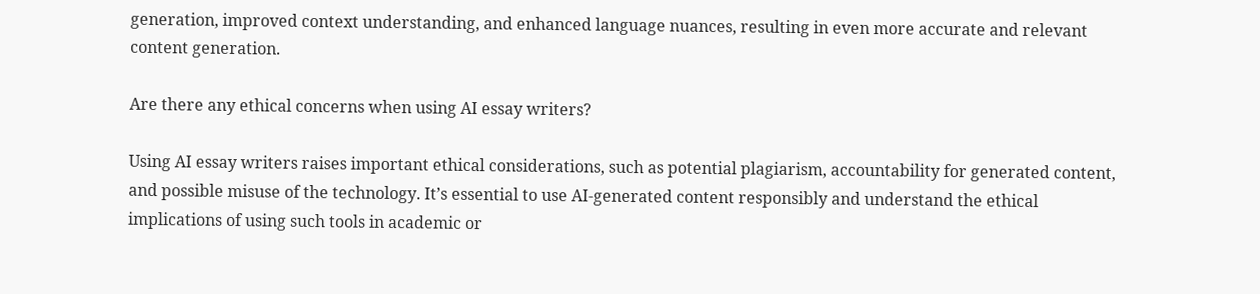generation, improved context understanding, and enhanced language nuances, resulting in even more accurate and relevant content generation.

Are there any ethical concerns when using AI essay writers?

Using AI essay writers raises important ethical considerations, such as potential plagiarism, accountability for generated content, and possible misuse of the technology. It’s essential to use AI-generated content responsibly and understand the ethical implications of using such tools in academic or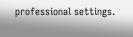professional settings.